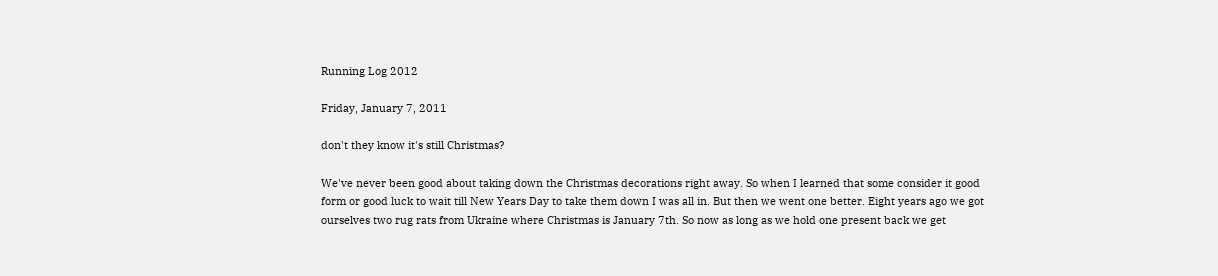Running Log 2012

Friday, January 7, 2011

don't they know it's still Christmas?

We've never been good about taking down the Christmas decorations right away. So when I learned that some consider it good form or good luck to wait till New Years Day to take them down I was all in. But then we went one better. Eight years ago we got ourselves two rug rats from Ukraine where Christmas is January 7th. So now as long as we hold one present back we get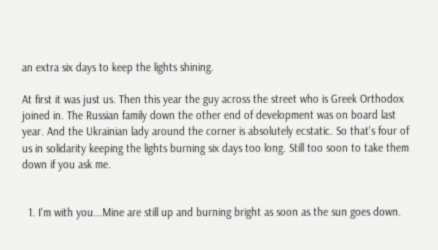an extra six days to keep the lights shining.

At first it was just us. Then this year the guy across the street who is Greek Orthodox joined in. The Russian family down the other end of development was on board last year. And the Ukrainian lady around the corner is absolutely ecstatic. So that's four of us in solidarity keeping the lights burning six days too long. Still too soon to take them down if you ask me.


  1. I'm with you...Mine are still up and burning bright as soon as the sun goes down.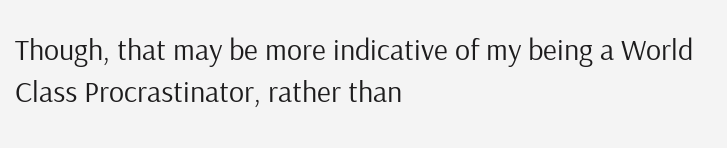Though, that may be more indicative of my being a World Class Procrastinator, rather than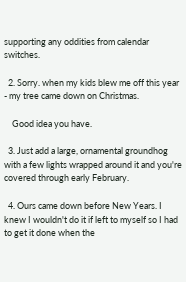supporting any oddities from calendar switches.

  2. Sorry. when my kids blew me off this year - my tree came down on Christmas.

    Good idea you have.

  3. Just add a large, ornamental groundhog with a few lights wrapped around it and you're covered through early February.

  4. Ours came down before New Years. I knew I wouldn't do it if left to myself so I had to get it done when the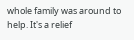whole family was around to help. It's a relief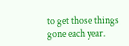to get those things gone each year.